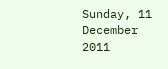Sunday, 11 December 2011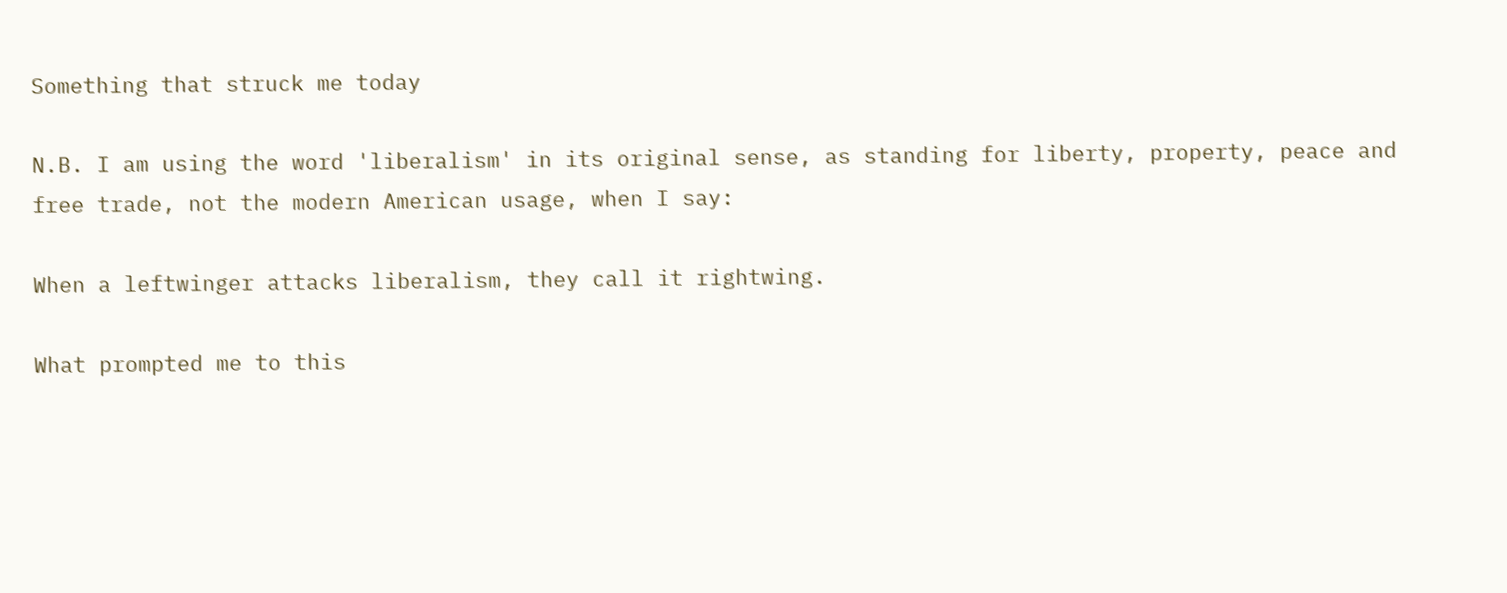Something that struck me today

N.B. I am using the word 'liberalism' in its original sense, as standing for liberty, property, peace and free trade, not the modern American usage, when I say:

When a leftwinger attacks liberalism, they call it rightwing.

What prompted me to this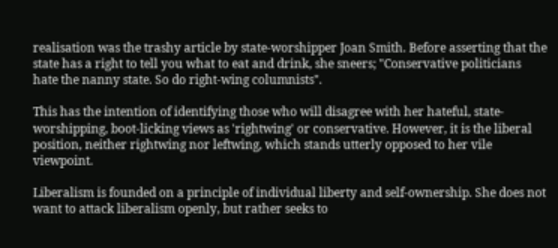realisation was the trashy article by state-worshipper Joan Smith. Before asserting that the state has a right to tell you what to eat and drink, she sneers; "Conservative politicians hate the nanny state. So do right-wing columnists".

This has the intention of identifying those who will disagree with her hateful, state-worshipping, boot-licking views as 'rightwing' or conservative. However, it is the liberal position, neither rightwing nor leftwing, which stands utterly opposed to her vile viewpoint.

Liberalism is founded on a principle of individual liberty and self-ownership. She does not want to attack liberalism openly, but rather seeks to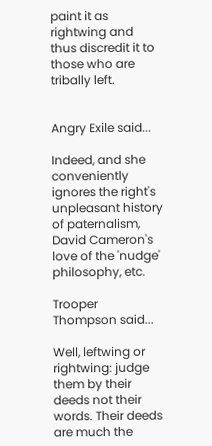paint it as rightwing and thus discredit it to those who are tribally left.


Angry Exile said...

Indeed, and she conveniently ignores the right's unpleasant history of paternalism, David Cameron's love of the 'nudge' philosophy, etc.

Trooper Thompson said...

Well, leftwing or rightwing: judge them by their deeds not their words. Their deeds are much the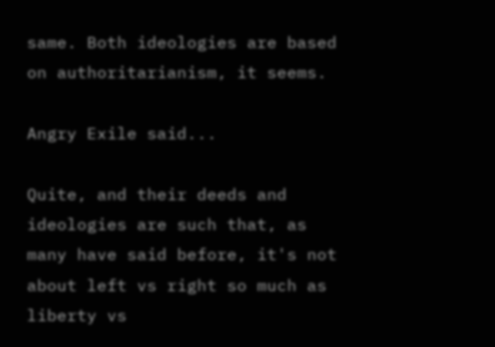same. Both ideologies are based on authoritarianism, it seems.

Angry Exile said...

Quite, and their deeds and ideologies are such that, as many have said before, it's not about left vs right so much as liberty vs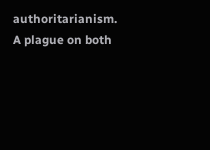authoritarianism. A plague on both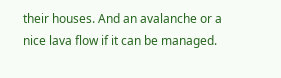their houses. And an avalanche or a nice lava flow if it can be managed.